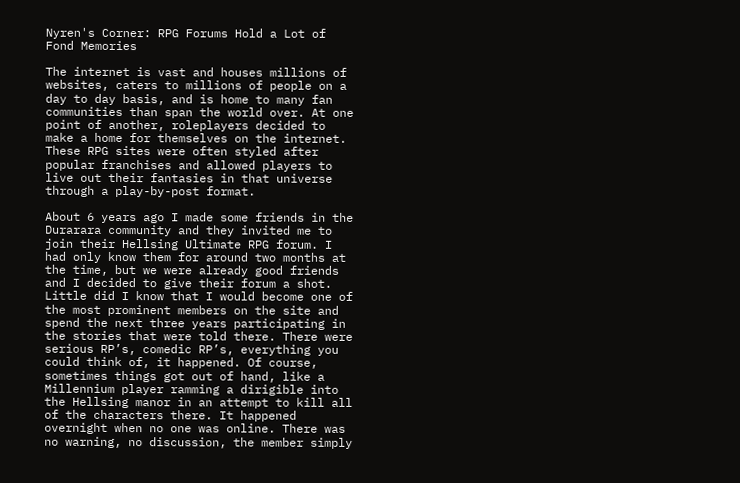Nyren's Corner: RPG Forums Hold a Lot of Fond Memories

The internet is vast and houses millions of websites, caters to millions of people on a day to day basis, and is home to many fan communities than span the world over. At one point of another, roleplayers decided to make a home for themselves on the internet. These RPG sites were often styled after popular franchises and allowed players to live out their fantasies in that universe through a play-by-post format.

About 6 years ago I made some friends in the Durarara community and they invited me to join their Hellsing Ultimate RPG forum. I had only know them for around two months at the time, but we were already good friends and I decided to give their forum a shot. Little did I know that I would become one of the most prominent members on the site and spend the next three years participating in the stories that were told there. There were serious RP’s, comedic RP’s, everything you could think of, it happened. Of course, sometimes things got out of hand, like a Millennium player ramming a dirigible into the Hellsing manor in an attempt to kill all of the characters there. It happened overnight when no one was online. There was no warning, no discussion, the member simply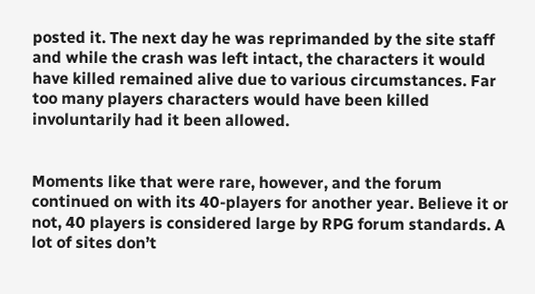posted it. The next day he was reprimanded by the site staff and while the crash was left intact, the characters it would have killed remained alive due to various circumstances. Far too many players characters would have been killed involuntarily had it been allowed.


Moments like that were rare, however, and the forum continued on with its 40-players for another year. Believe it or not, 40 players is considered large by RPG forum standards. A lot of sites don’t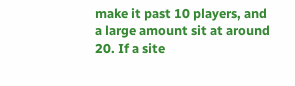make it past 10 players, and a large amount sit at around 20. If a site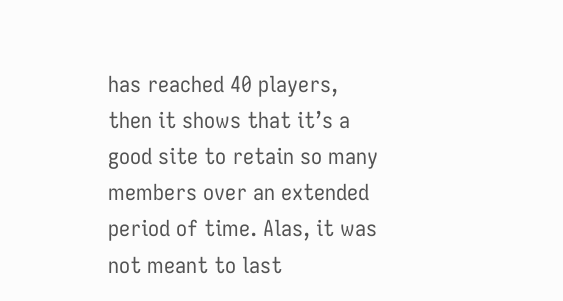has reached 40 players, then it shows that it’s a good site to retain so many members over an extended period of time. Alas, it was not meant to last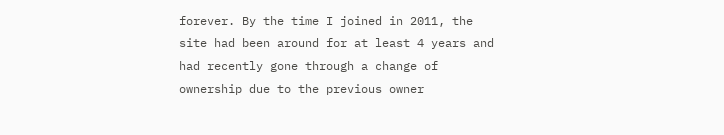forever. By the time I joined in 2011, the site had been around for at least 4 years and had recently gone through a change of ownership due to the previous owner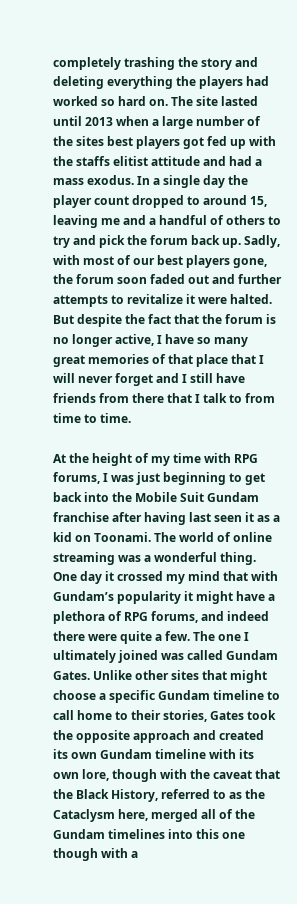completely trashing the story and deleting everything the players had worked so hard on. The site lasted until 2013 when a large number of the sites best players got fed up with the staffs elitist attitude and had a mass exodus. In a single day the player count dropped to around 15, leaving me and a handful of others to try and pick the forum back up. Sadly, with most of our best players gone, the forum soon faded out and further attempts to revitalize it were halted. But despite the fact that the forum is no longer active, I have so many great memories of that place that I will never forget and I still have friends from there that I talk to from time to time.

At the height of my time with RPG forums, I was just beginning to get back into the Mobile Suit Gundam franchise after having last seen it as a kid on Toonami. The world of online streaming was a wonderful thing. One day it crossed my mind that with Gundam’s popularity it might have a plethora of RPG forums, and indeed there were quite a few. The one I ultimately joined was called Gundam Gates. Unlike other sites that might choose a specific Gundam timeline to call home to their stories, Gates took the opposite approach and created its own Gundam timeline with its own lore, though with the caveat that the Black History, referred to as the Cataclysm here, merged all of the Gundam timelines into this one though with a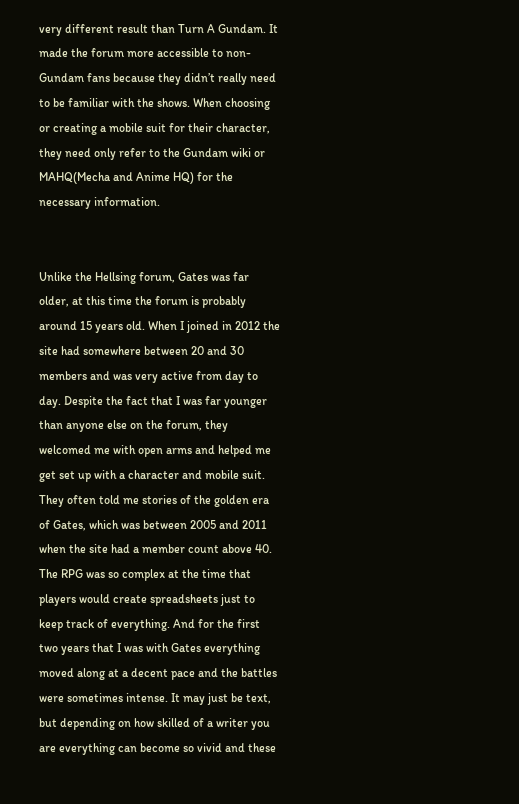very different result than Turn A Gundam. It made the forum more accessible to non-Gundam fans because they didn’t really need to be familiar with the shows. When choosing or creating a mobile suit for their character, they need only refer to the Gundam wiki or MAHQ(Mecha and Anime HQ) for the necessary information.


Unlike the Hellsing forum, Gates was far older, at this time the forum is probably around 15 years old. When I joined in 2012 the site had somewhere between 20 and 30 members and was very active from day to day. Despite the fact that I was far younger than anyone else on the forum, they welcomed me with open arms and helped me get set up with a character and mobile suit. They often told me stories of the golden era of Gates, which was between 2005 and 2011 when the site had a member count above 40. The RPG was so complex at the time that players would create spreadsheets just to keep track of everything. And for the first two years that I was with Gates everything moved along at a decent pace and the battles were sometimes intense. It may just be text, but depending on how skilled of a writer you are everything can become so vivid and these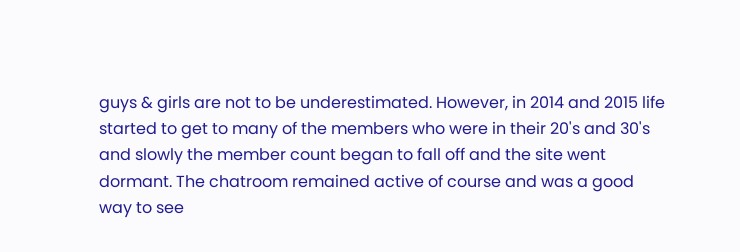guys & girls are not to be underestimated. However, in 2014 and 2015 life started to get to many of the members who were in their 20's and 30's and slowly the member count began to fall off and the site went dormant. The chatroom remained active of course and was a good way to see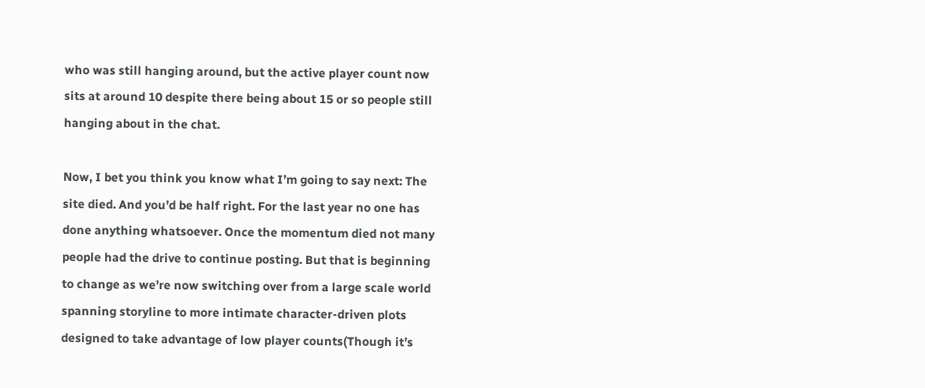who was still hanging around, but the active player count now sits at around 10 despite there being about 15 or so people still hanging about in the chat.

Now, I bet you think you know what I’m going to say next: The site died. And you’d be half right. For the last year no one has done anything whatsoever. Once the momentum died not many people had the drive to continue posting. But that is beginning to change as we’re now switching over from a large scale world spanning storyline to more intimate character-driven plots designed to take advantage of low player counts(Though it’s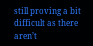still proving a bit difficult as there aren’t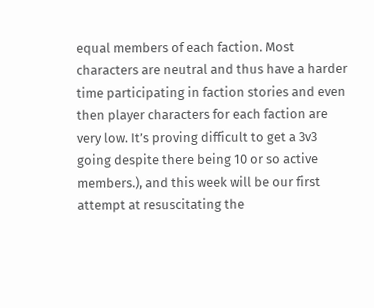equal members of each faction. Most characters are neutral and thus have a harder time participating in faction stories and even then player characters for each faction are very low. It’s proving difficult to get a 3v3 going despite there being 10 or so active members.), and this week will be our first attempt at resuscitating the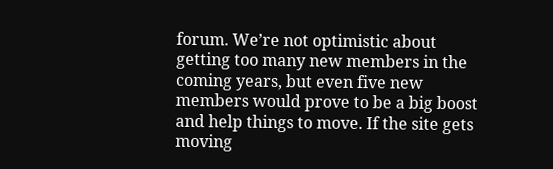forum. We’re not optimistic about getting too many new members in the coming years, but even five new members would prove to be a big boost and help things to move. If the site gets moving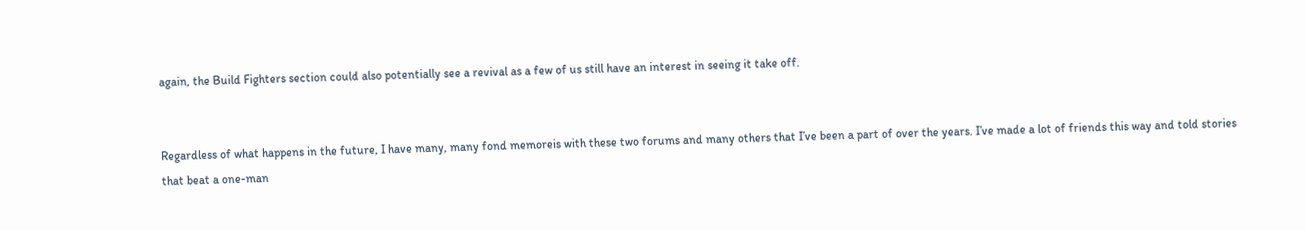again, the Build Fighters section could also potentially see a revival as a few of us still have an interest in seeing it take off.


Regardless of what happens in the future, I have many, many fond memoreis with these two forums and many others that I’ve been a part of over the years. I’ve made a lot of friends this way and told stories that beat a one-man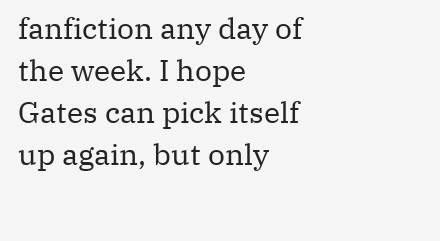fanfiction any day of the week. I hope Gates can pick itself up again, but only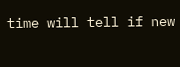time will tell if new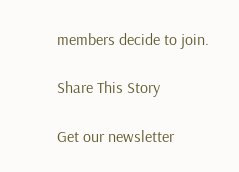members decide to join.

Share This Story

Get our newsletter